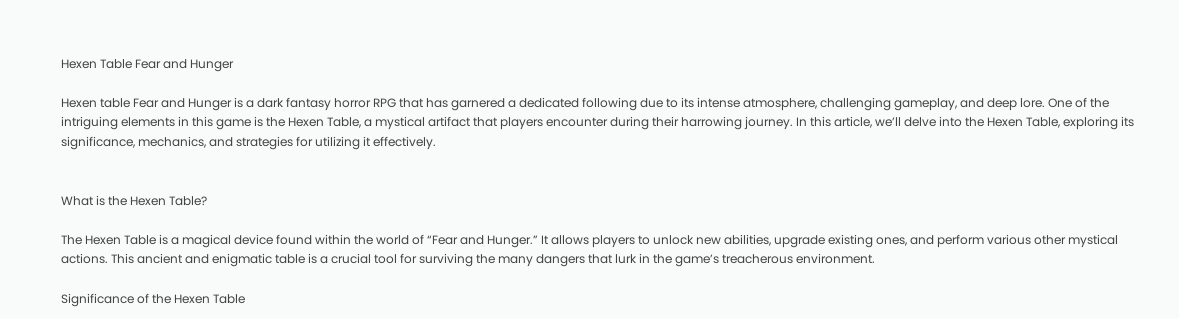Hexen Table Fear and Hunger

Hexen table Fear and Hunger is a dark fantasy horror RPG that has garnered a dedicated following due to its intense atmosphere, challenging gameplay, and deep lore. One of the intriguing elements in this game is the Hexen Table, a mystical artifact that players encounter during their harrowing journey. In this article, we’ll delve into the Hexen Table, exploring its significance, mechanics, and strategies for utilizing it effectively.


What is the Hexen Table?

The Hexen Table is a magical device found within the world of “Fear and Hunger.” It allows players to unlock new abilities, upgrade existing ones, and perform various other mystical actions. This ancient and enigmatic table is a crucial tool for surviving the many dangers that lurk in the game’s treacherous environment.

Significance of the Hexen Table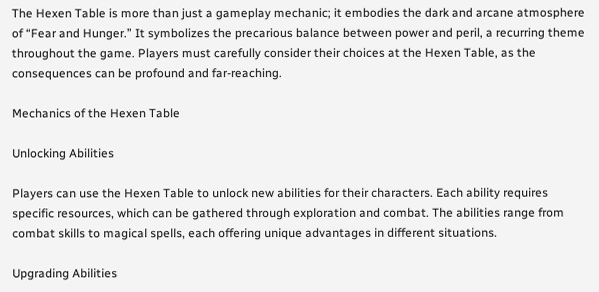The Hexen Table is more than just a gameplay mechanic; it embodies the dark and arcane atmosphere of “Fear and Hunger.” It symbolizes the precarious balance between power and peril, a recurring theme throughout the game. Players must carefully consider their choices at the Hexen Table, as the consequences can be profound and far-reaching.

Mechanics of the Hexen Table

Unlocking Abilities

Players can use the Hexen Table to unlock new abilities for their characters. Each ability requires specific resources, which can be gathered through exploration and combat. The abilities range from combat skills to magical spells, each offering unique advantages in different situations.

Upgrading Abilities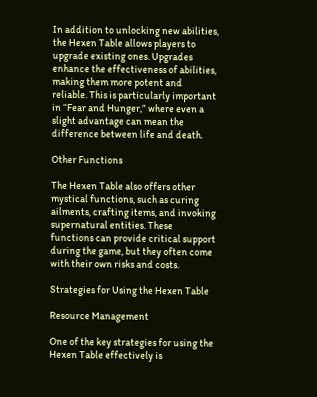In addition to unlocking new abilities, the Hexen Table allows players to upgrade existing ones. Upgrades enhance the effectiveness of abilities, making them more potent and reliable. This is particularly important in “Fear and Hunger,” where even a slight advantage can mean the difference between life and death.

Other Functions

The Hexen Table also offers other mystical functions, such as curing ailments, crafting items, and invoking supernatural entities. These functions can provide critical support during the game, but they often come with their own risks and costs.

Strategies for Using the Hexen Table

Resource Management

One of the key strategies for using the Hexen Table effectively is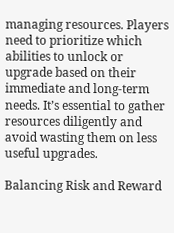managing resources. Players need to prioritize which abilities to unlock or upgrade based on their immediate and long-term needs. It’s essential to gather resources diligently and avoid wasting them on less useful upgrades.

Balancing Risk and Reward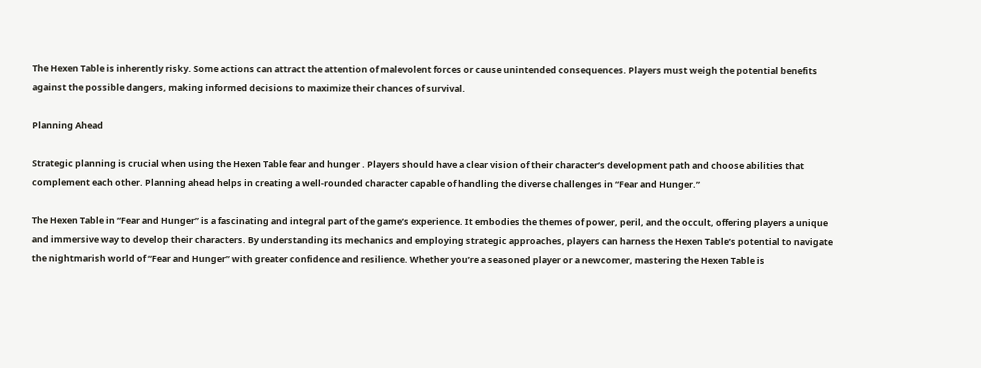The Hexen Table is inherently risky. Some actions can attract the attention of malevolent forces or cause unintended consequences. Players must weigh the potential benefits against the possible dangers, making informed decisions to maximize their chances of survival.

Planning Ahead

Strategic planning is crucial when using the Hexen Table fear and hunger . Players should have a clear vision of their character’s development path and choose abilities that complement each other. Planning ahead helps in creating a well-rounded character capable of handling the diverse challenges in “Fear and Hunger.”

The Hexen Table in “Fear and Hunger” is a fascinating and integral part of the game’s experience. It embodies the themes of power, peril, and the occult, offering players a unique and immersive way to develop their characters. By understanding its mechanics and employing strategic approaches, players can harness the Hexen Table’s potential to navigate the nightmarish world of “Fear and Hunger” with greater confidence and resilience. Whether you’re a seasoned player or a newcomer, mastering the Hexen Table is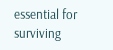essential for surviving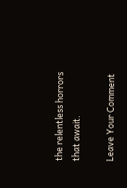the relentless horrors that await.

Leave Your Comment